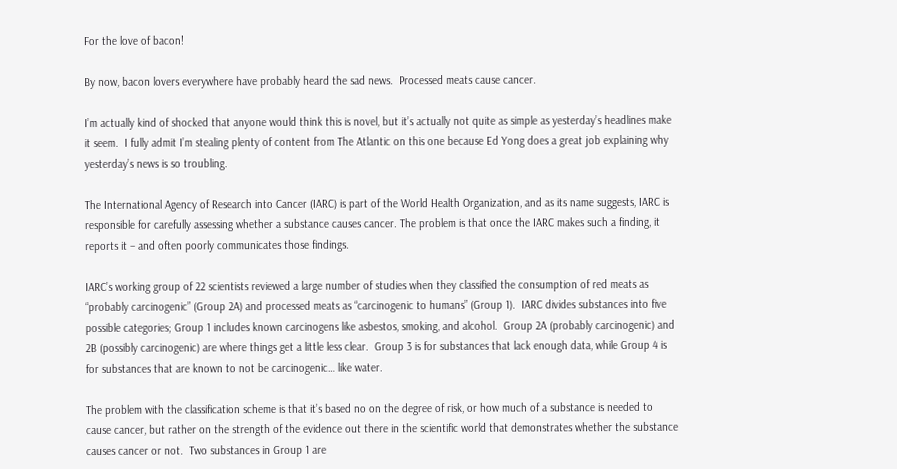For the love of bacon!

By now, bacon lovers everywhere have probably heard the sad news.  Processed meats cause cancer.

I’m actually kind of shocked that anyone would think this is novel, but it’s actually not quite as simple as yesterday’s headlines make it seem.  I fully admit I’m stealing plenty of content from The Atlantic on this one because Ed Yong does a great job explaining why yesterday’s news is so troubling.

The International Agency of Research into Cancer (IARC) is part of the World Health Organization, and as its name suggests, IARC is responsible for carefully assessing whether a substance causes cancer. The problem is that once the IARC makes such a finding, it reports it – and often poorly communicates those findings.

IARC’s working group of 22 scientists reviewed a large number of studies when they classified the consumption of red meats as “probably carcinogenic” (Group 2A) and processed meats as “carcinogenic to humans” (Group 1).  IARC divides substances into five possible categories; Group 1 includes known carcinogens like asbestos, smoking, and alcohol.  Group 2A (probably carcinogenic) and 2B (possibly carcinogenic) are where things get a little less clear.  Group 3 is for substances that lack enough data, while Group 4 is for substances that are known to not be carcinogenic… like water.

The problem with the classification scheme is that it’s based no on the degree of risk, or how much of a substance is needed to cause cancer, but rather on the strength of the evidence out there in the scientific world that demonstrates whether the substance causes cancer or not.  Two substances in Group 1 are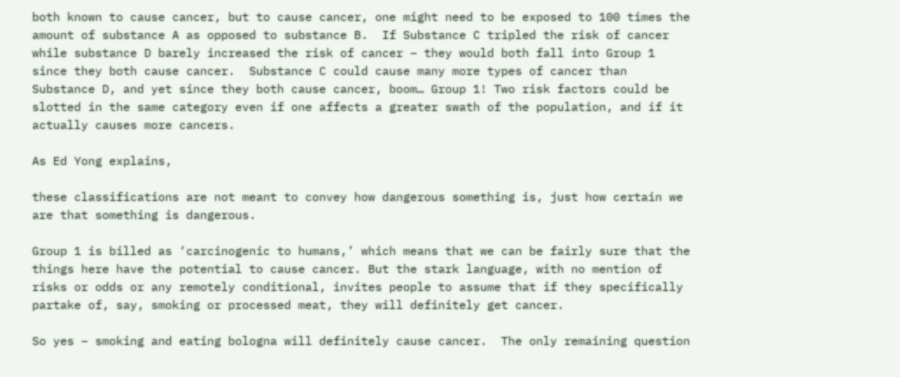both known to cause cancer, but to cause cancer, one might need to be exposed to 100 times the amount of substance A as opposed to substance B.  If Substance C tripled the risk of cancer while substance D barely increased the risk of cancer – they would both fall into Group 1 since they both cause cancer.  Substance C could cause many more types of cancer than Substance D, and yet since they both cause cancer, boom… Group 1! Two risk factors could be slotted in the same category even if one affects a greater swath of the population, and if it actually causes more cancers.

As Ed Yong explains,

these classifications are not meant to convey how dangerous something is, just how certain we are that something is dangerous.

Group 1 is billed as ‘carcinogenic to humans,’ which means that we can be fairly sure that the things here have the potential to cause cancer. But the stark language, with no mention of risks or odds or any remotely conditional, invites people to assume that if they specifically partake of, say, smoking or processed meat, they will definitely get cancer.

So yes – smoking and eating bologna will definitely cause cancer.  The only remaining question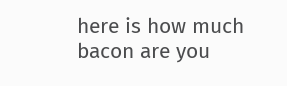here is how much bacon are you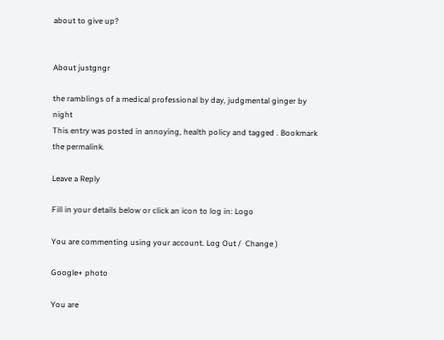about to give up?


About justgngr

the ramblings of a medical professional by day, judgmental ginger by night
This entry was posted in annoying, health policy and tagged . Bookmark the permalink.

Leave a Reply

Fill in your details below or click an icon to log in: Logo

You are commenting using your account. Log Out /  Change )

Google+ photo

You are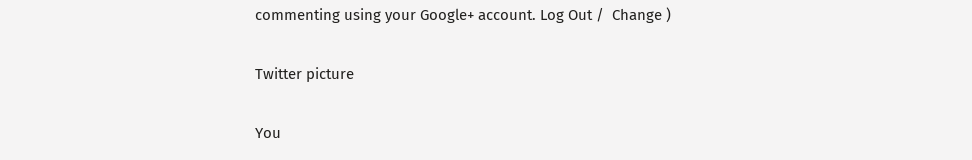commenting using your Google+ account. Log Out /  Change )

Twitter picture

You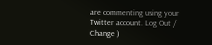are commenting using your Twitter account. Log Out /  Change )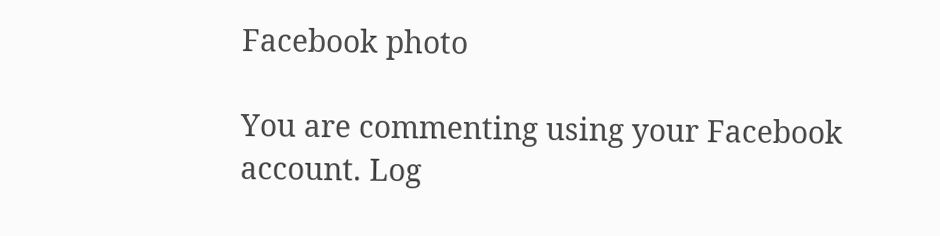Facebook photo

You are commenting using your Facebook account. Log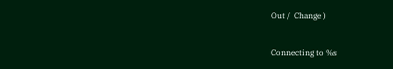Out /  Change )


Connecting to %s